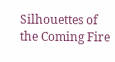Silhouettes of the Coming Fire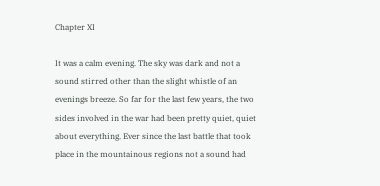Chapter XI

It was a calm evening. The sky was dark and not a sound stirred other than the slight whistle of an evenings breeze. So far for the last few years, the two sides involved in the war had been pretty quiet, quiet about everything. Ever since the last battle that took place in the mountainous regions not a sound had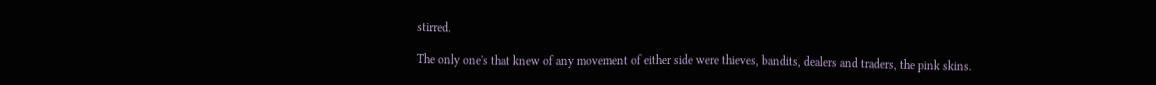stirred.

The only one's that knew of any movement of either side were thieves, bandits, dealers and traders, the pink skins.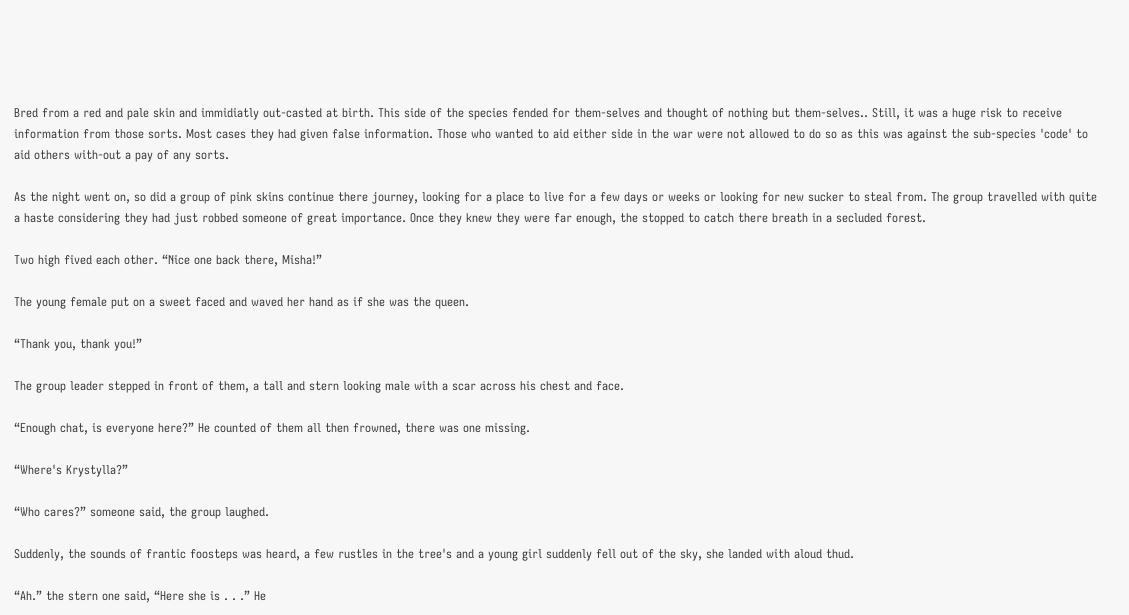Bred from a red and pale skin and immidiatly out-casted at birth. This side of the species fended for them-selves and thought of nothing but them-selves.. Still, it was a huge risk to receive information from those sorts. Most cases they had given false information. Those who wanted to aid either side in the war were not allowed to do so as this was against the sub-species 'code' to aid others with-out a pay of any sorts.

As the night went on, so did a group of pink skins continue there journey, looking for a place to live for a few days or weeks or looking for new sucker to steal from. The group travelled with quite a haste considering they had just robbed someone of great importance. Once they knew they were far enough, the stopped to catch there breath in a secluded forest.

Two high fived each other. “Nice one back there, Misha!”

The young female put on a sweet faced and waved her hand as if she was the queen.

“Thank you, thank you!”

The group leader stepped in front of them, a tall and stern looking male with a scar across his chest and face.

“Enough chat, is everyone here?” He counted of them all then frowned, there was one missing.

“Where's Krystylla?”

“Who cares?” someone said, the group laughed.

Suddenly, the sounds of frantic foosteps was heard, a few rustles in the tree's and a young girl suddenly fell out of the sky, she landed with aloud thud.

“Ah.” the stern one said, “Here she is . . .” He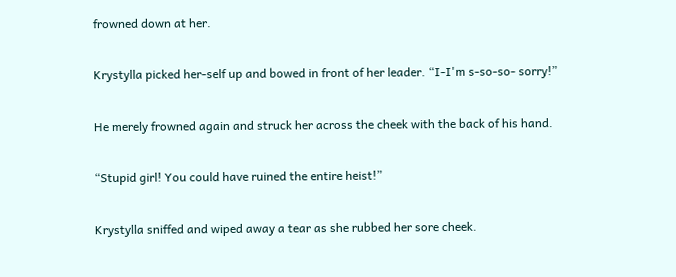frowned down at her.

Krystylla picked her-self up and bowed in front of her leader. “I-I'm s-so-so- sorry!”

He merely frowned again and struck her across the cheek with the back of his hand.

“Stupid girl! You could have ruined the entire heist!”

Krystylla sniffed and wiped away a tear as she rubbed her sore cheek.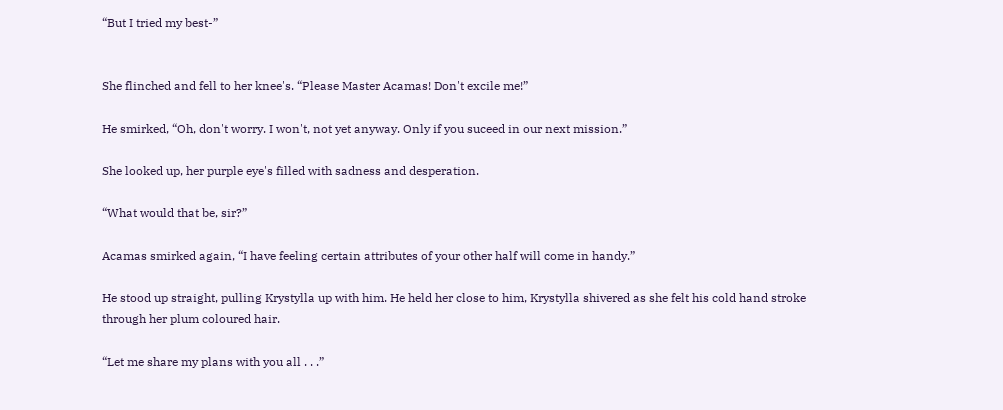“But I tried my best-”


She flinched and fell to her knee's. “Please Master Acamas! Don't excile me!”

He smirked, “Oh, don't worry. I won't, not yet anyway. Only if you suceed in our next mission.”

She looked up, her purple eye's filled with sadness and desperation.

“What would that be, sir?”

Acamas smirked again, “I have feeling certain attributes of your other half will come in handy.”

He stood up straight, pulling Krystylla up with him. He held her close to him, Krystylla shivered as she felt his cold hand stroke through her plum coloured hair.

“Let me share my plans with you all . . .”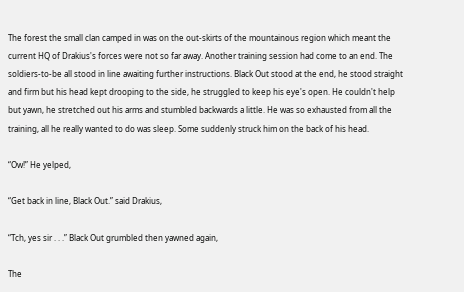The forest the small clan camped in was on the out-skirts of the mountainous region which meant the current HQ of Drakius's forces were not so far away. Another training session had come to an end. The soldiers-to-be all stood in line awaiting further instructions. Black Out stood at the end, he stood straight and firm but his head kept drooping to the side, he struggled to keep his eye's open. He couldn't help but yawn, he stretched out his arms and stumbled backwards a little. He was so exhausted from all the training, all he really wanted to do was sleep. Some suddenly struck him on the back of his head.

“Ow!” He yelped,

“Get back in line, Black Out.” said Drakius,

“Tch, yes sir . . .” Black Out grumbled then yawned again,

The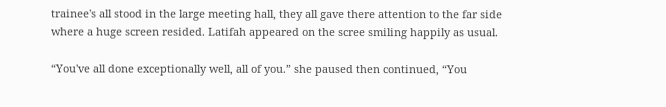trainee's all stood in the large meeting hall, they all gave there attention to the far side where a huge screen resided. Latifah appeared on the scree smiling happily as usual.

“You've all done exceptionally well, all of you.” she paused then continued, “You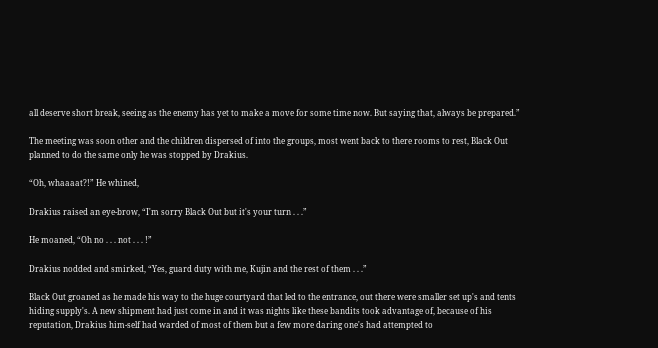all deserve short break, seeing as the enemy has yet to make a move for some time now. But saying that, always be prepared.”

The meeting was soon other and the children dispersed of into the groups, most went back to there rooms to rest, Black Out planned to do the same only he was stopped by Drakius.

“Oh, whaaaat?!” He whined,

Drakius raised an eye-brow, “I'm sorry Black Out but it's your turn . . .”

He moaned, “Oh no . . . not . . . !”

Drakius nodded and smirked, “Yes, guard duty with me, Kujin and the rest of them . . .”

Black Out groaned as he made his way to the huge courtyard that led to the entrance, out there were smaller set up's and tents hiding supply's. A new shipment had just come in and it was nights like these bandits took advantage of, because of his reputation, Drakius him-self had warded of most of them but a few more daring one's had attempted to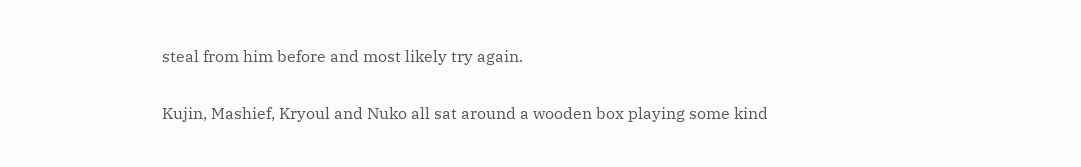steal from him before and most likely try again.

Kujin, Mashief, Kryoul and Nuko all sat around a wooden box playing some kind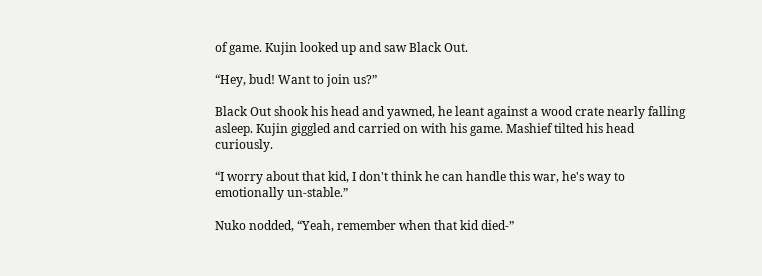of game. Kujin looked up and saw Black Out.

“Hey, bud! Want to join us?”

Black Out shook his head and yawned, he leant against a wood crate nearly falling asleep. Kujin giggled and carried on with his game. Mashief tilted his head curiously.

“I worry about that kid, I don't think he can handle this war, he's way to emotionally un-stable.”

Nuko nodded, “Yeah, remember when that kid died-”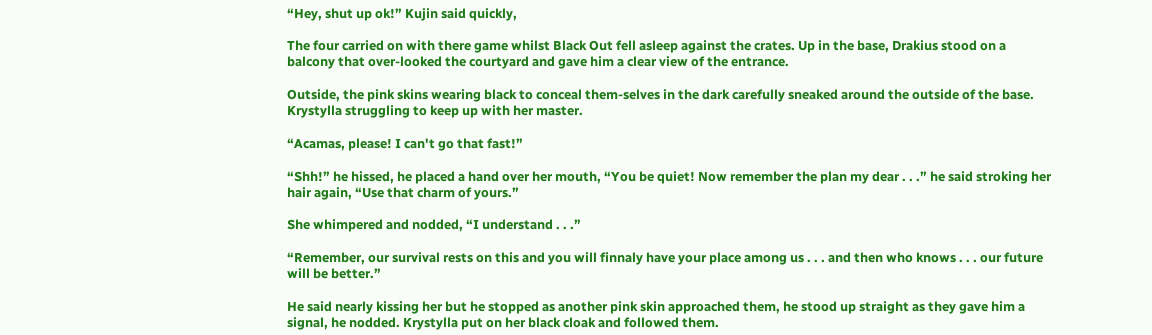“Hey, shut up ok!” Kujin said quickly,

The four carried on with there game whilst Black Out fell asleep against the crates. Up in the base, Drakius stood on a balcony that over-looked the courtyard and gave him a clear view of the entrance.

Outside, the pink skins wearing black to conceal them-selves in the dark carefully sneaked around the outside of the base. Krystylla struggling to keep up with her master.

“Acamas, please! I can't go that fast!”

“Shh!” he hissed, he placed a hand over her mouth, “You be quiet! Now remember the plan my dear . . .” he said stroking her hair again, “Use that charm of yours.”

She whimpered and nodded, “I understand . . .”

“Remember, our survival rests on this and you will finnaly have your place among us . . . and then who knows . . . our future will be better.”

He said nearly kissing her but he stopped as another pink skin approached them, he stood up straight as they gave him a signal, he nodded. Krystylla put on her black cloak and followed them.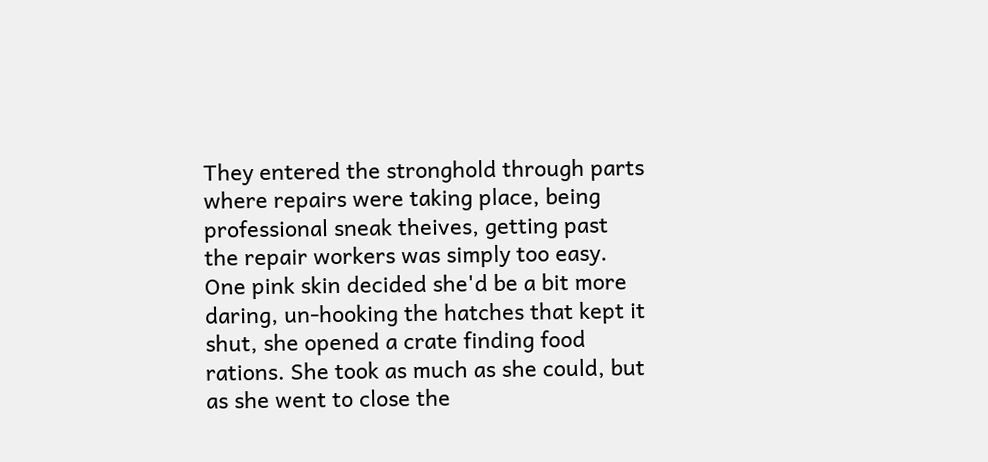They entered the stronghold through parts where repairs were taking place, being professional sneak theives, getting past the repair workers was simply too easy. One pink skin decided she'd be a bit more daring, un-hooking the hatches that kept it shut, she opened a crate finding food rations. She took as much as she could, but as she went to close the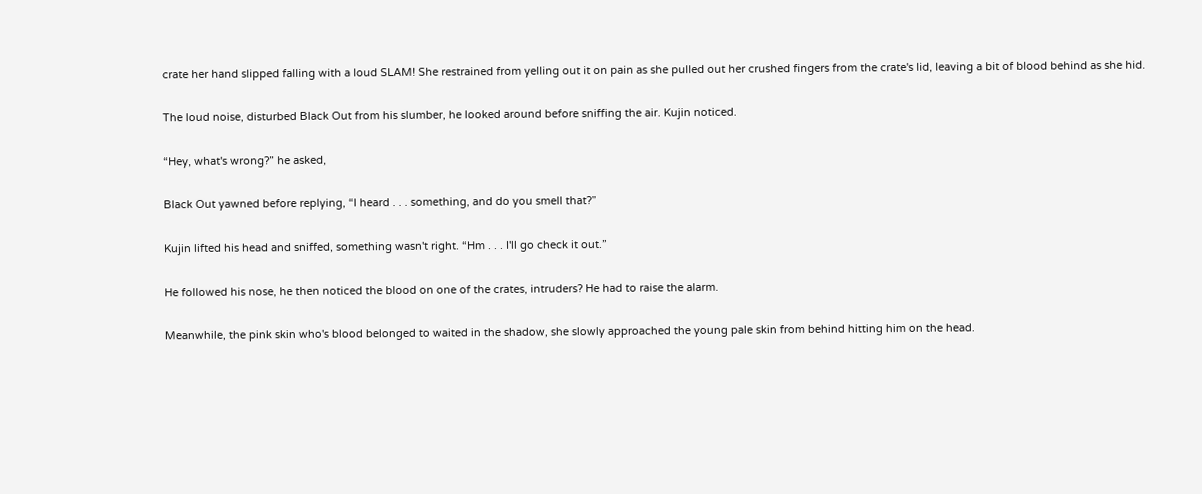crate her hand slipped falling with a loud SLAM! She restrained from yelling out it on pain as she pulled out her crushed fingers from the crate's lid, leaving a bit of blood behind as she hid.

The loud noise, disturbed Black Out from his slumber, he looked around before sniffing the air. Kujin noticed.

“Hey, what's wrong?” he asked,

Black Out yawned before replying, “I heard . . . something, and do you smell that?”

Kujin lifted his head and sniffed, something wasn't right. “Hm . . . I'll go check it out.”

He followed his nose, he then noticed the blood on one of the crates, intruders? He had to raise the alarm.

Meanwhile, the pink skin who's blood belonged to waited in the shadow, she slowly approached the young pale skin from behind hitting him on the head.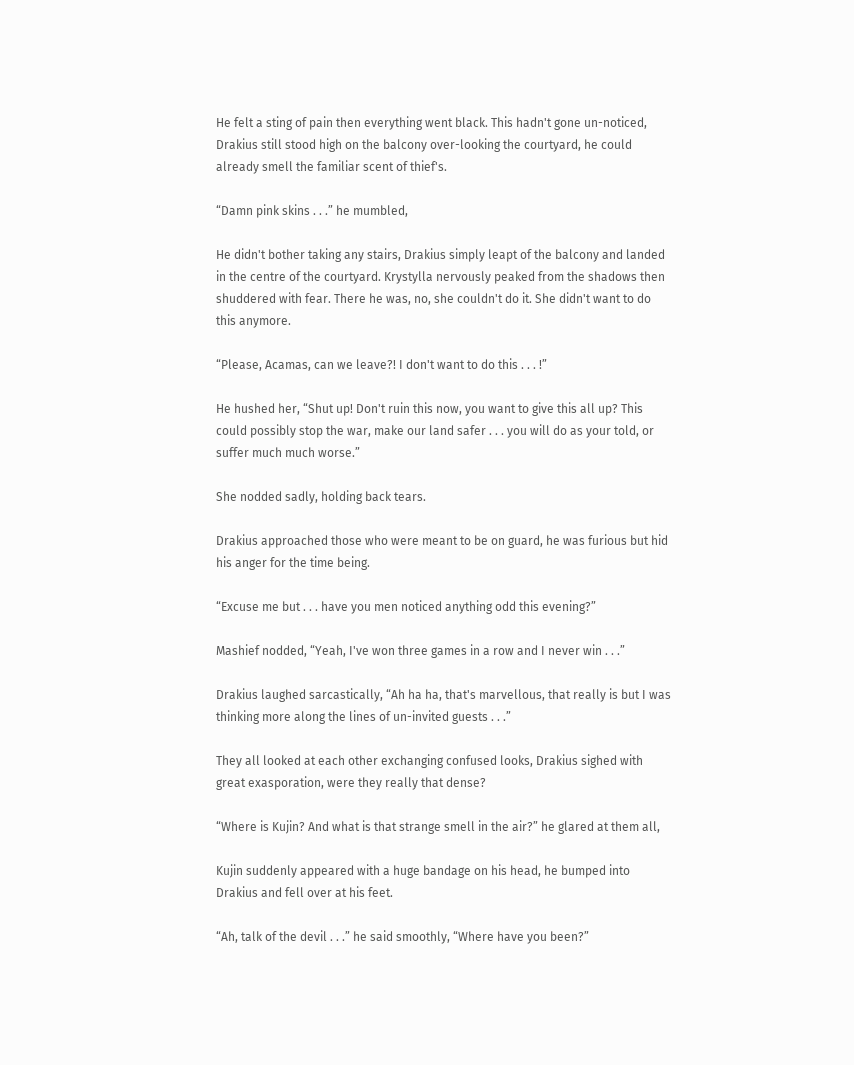He felt a sting of pain then everything went black. This hadn't gone un-noticed, Drakius still stood high on the balcony over-looking the courtyard, he could already smell the familiar scent of thief's.

“Damn pink skins . . .” he mumbled,

He didn't bother taking any stairs, Drakius simply leapt of the balcony and landed in the centre of the courtyard. Krystylla nervously peaked from the shadows then shuddered with fear. There he was, no, she couldn't do it. She didn't want to do this anymore.

“Please, Acamas, can we leave?! I don't want to do this . . . !”

He hushed her, “Shut up! Don't ruin this now, you want to give this all up? This could possibly stop the war, make our land safer . . . you will do as your told, or suffer much much worse.”

She nodded sadly, holding back tears.

Drakius approached those who were meant to be on guard, he was furious but hid his anger for the time being.

“Excuse me but . . . have you men noticed anything odd this evening?”

Mashief nodded, “Yeah, I've won three games in a row and I never win . . .”

Drakius laughed sarcastically, “Ah ha ha, that's marvellous, that really is but I was thinking more along the lines of un-invited guests . . .”

They all looked at each other exchanging confused looks, Drakius sighed with great exasporation, were they really that dense?

“Where is Kujin? And what is that strange smell in the air?” he glared at them all,

Kujin suddenly appeared with a huge bandage on his head, he bumped into Drakius and fell over at his feet.

“Ah, talk of the devil . . .” he said smoothly, “Where have you been?”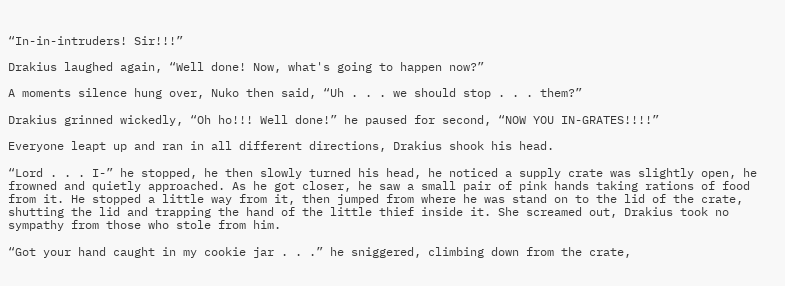“In-in-intruders! Sir!!!”

Drakius laughed again, “Well done! Now, what's going to happen now?”

A moments silence hung over, Nuko then said, “Uh . . . we should stop . . . them?”

Drakius grinned wickedly, “Oh ho!!! Well done!” he paused for second, “NOW YOU IN-GRATES!!!!”

Everyone leapt up and ran in all different directions, Drakius shook his head.

“Lord . . . I-” he stopped, he then slowly turned his head, he noticed a supply crate was slightly open, he frowned and quietly approached. As he got closer, he saw a small pair of pink hands taking rations of food from it. He stopped a little way from it, then jumped from where he was stand on to the lid of the crate, shutting the lid and trapping the hand of the little thief inside it. She screamed out, Drakius took no sympathy from those who stole from him.

“Got your hand caught in my cookie jar . . .” he sniggered, climbing down from the crate,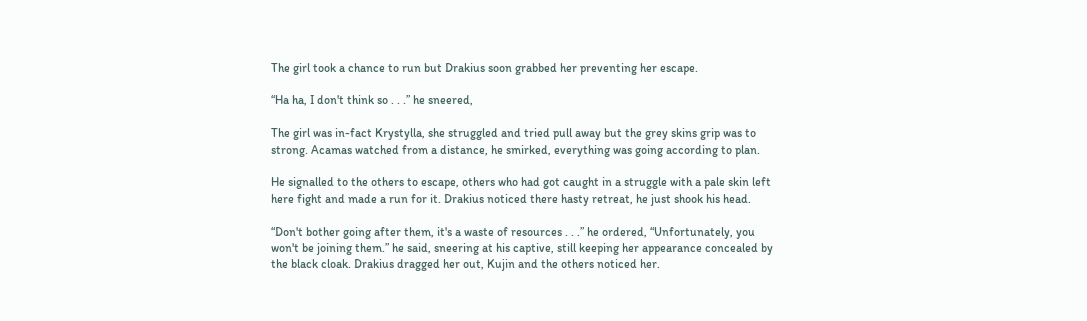The girl took a chance to run but Drakius soon grabbed her preventing her escape.

“Ha ha, I don't think so . . .” he sneered,

The girl was in-fact Krystylla, she struggled and tried pull away but the grey skins grip was to strong. Acamas watched from a distance, he smirked, everything was going according to plan.

He signalled to the others to escape, others who had got caught in a struggle with a pale skin left here fight and made a run for it. Drakius noticed there hasty retreat, he just shook his head.

“Don't bother going after them, it's a waste of resources . . .” he ordered, “Unfortunately, you won't be joining them.” he said, sneering at his captive, still keeping her appearance concealed by the black cloak. Drakius dragged her out, Kujin and the others noticed her.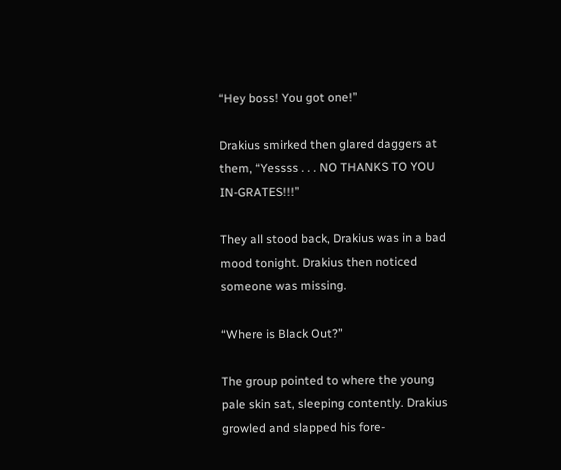“Hey boss! You got one!”

Drakius smirked then glared daggers at them, “Yessss . . . NO THANKS TO YOU IN-GRATES!!!”

They all stood back, Drakius was in a bad mood tonight. Drakius then noticed someone was missing.

“Where is Black Out?”

The group pointed to where the young pale skin sat, sleeping contently. Drakius growled and slapped his fore-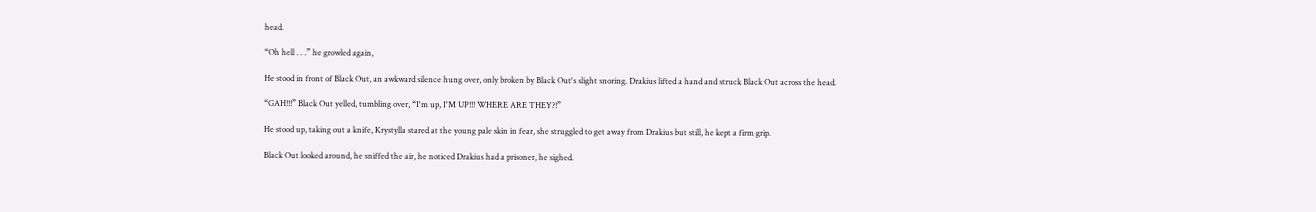head.

“Oh hell . . .” he growled again,

He stood in front of Black Out, an awkward silence hung over, only broken by Black Out's slight snoring. Drakius lifted a hand and struck Black Out across the head.

“GAH!!!” Black Out yelled, tumbling over, “I'm up, I'M UP!!! WHERE ARE THEY?!”

He stood up, taking out a knife, Krystylla stared at the young pale skin in fear, she struggled to get away from Drakius but still, he kept a firm grip.

Black Out looked around, he sniffed the air, he noticed Drakius had a prisoner, he sighed.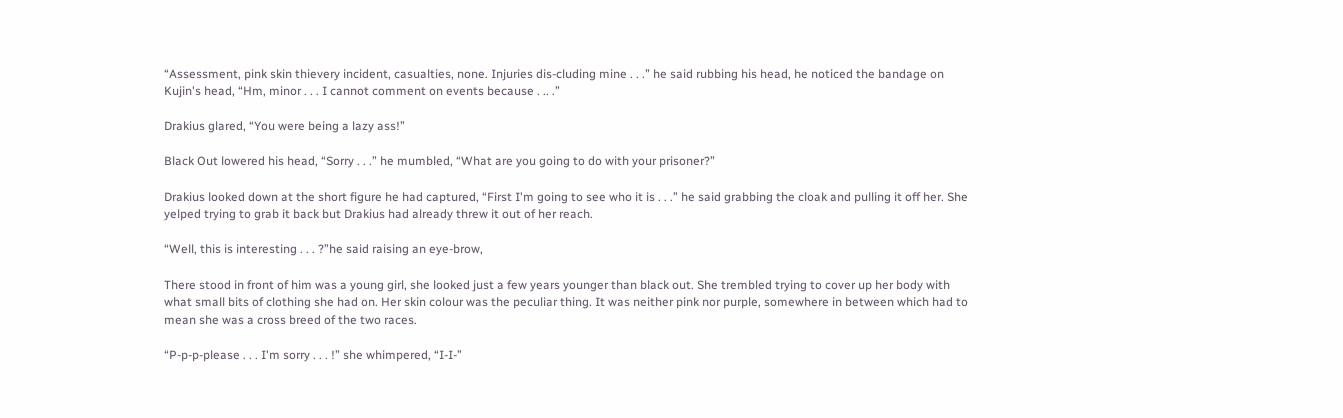“Assessment, pink skin thievery incident, casualties, none. Injuries dis-cluding mine . . .” he said rubbing his head, he noticed the bandage on Kujin's head, “Hm, minor . . . I cannot comment on events because . .. .”

Drakius glared, “You were being a lazy ass!”

Black Out lowered his head, “Sorry . . .” he mumbled, “What are you going to do with your prisoner?”

Drakius looked down at the short figure he had captured, “First I'm going to see who it is . . .” he said grabbing the cloak and pulling it off her. She yelped trying to grab it back but Drakius had already threw it out of her reach.

“Well, this is interesting . . . ?”he said raising an eye-brow,

There stood in front of him was a young girl, she looked just a few years younger than black out. She trembled trying to cover up her body with what small bits of clothing she had on. Her skin colour was the peculiar thing. It was neither pink nor purple, somewhere in between which had to mean she was a cross breed of the two races.

“P-p-p-please . . . I'm sorry . . . !” she whimpered, “I-I-”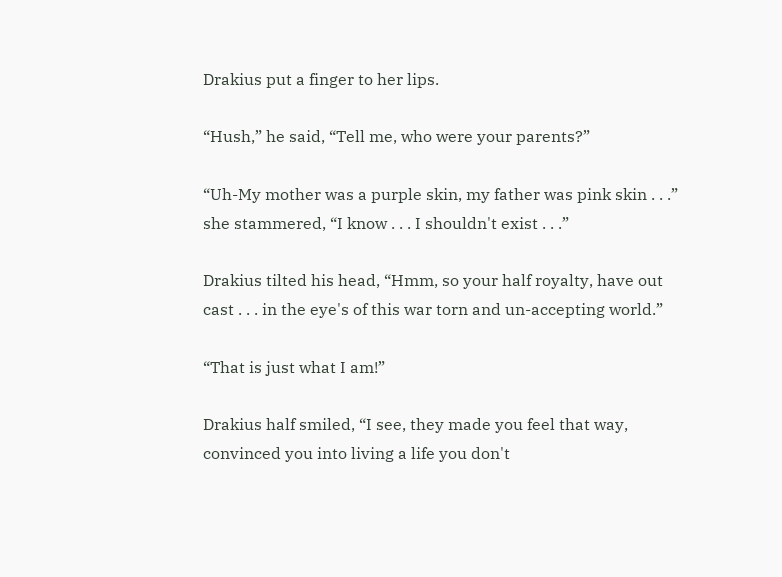Drakius put a finger to her lips.

“Hush,” he said, “Tell me, who were your parents?”

“Uh-My mother was a purple skin, my father was pink skin . . .” she stammered, “I know . . . I shouldn't exist . . .”

Drakius tilted his head, “Hmm, so your half royalty, have out cast . . . in the eye's of this war torn and un-accepting world.”

“That is just what I am!”

Drakius half smiled, “I see, they made you feel that way, convinced you into living a life you don't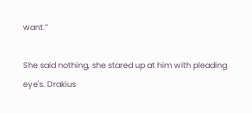want.”

She said nothing, she stared up at him with pleading eye's. Drakius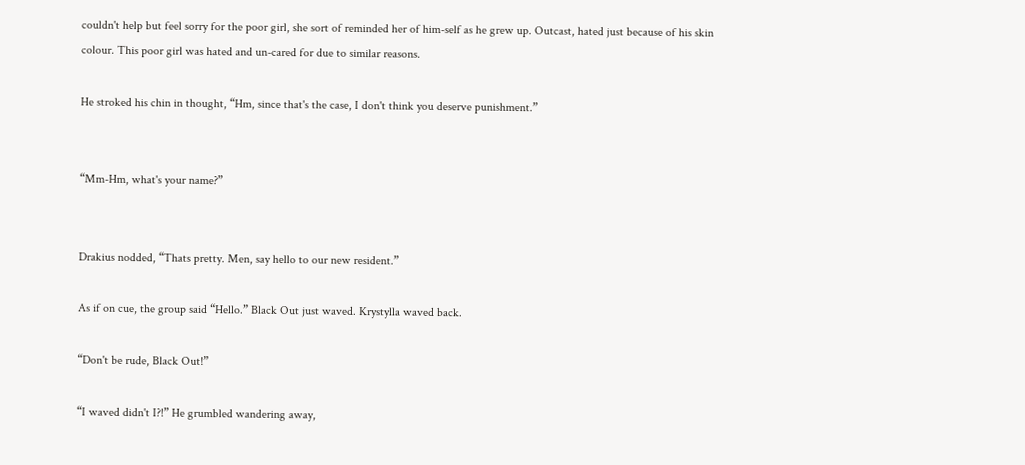couldn't help but feel sorry for the poor girl, she sort of reminded her of him-self as he grew up. Outcast, hated just because of his skin colour. This poor girl was hated and un-cared for due to similar reasons.

He stroked his chin in thought, “Hm, since that's the case, I don't think you deserve punishment.”


“Mm-Hm, what's your name?”


Drakius nodded, “Thats pretty. Men, say hello to our new resident.”

As if on cue, the group said “Hello.” Black Out just waved. Krystylla waved back.

“Don't be rude, Black Out!”

“I waved didn't I?!” He grumbled wandering away,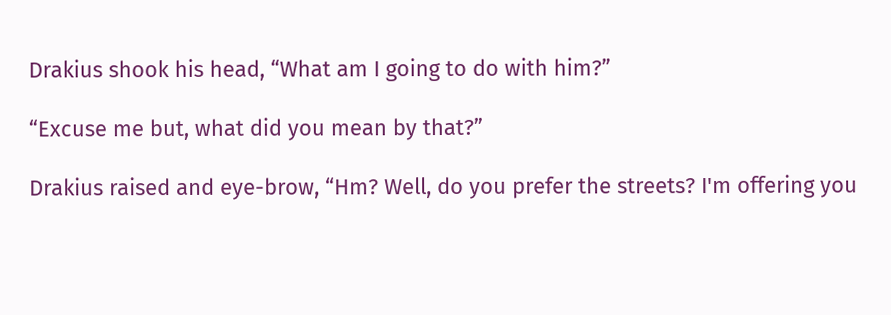Drakius shook his head, “What am I going to do with him?”

“Excuse me but, what did you mean by that?”

Drakius raised and eye-brow, “Hm? Well, do you prefer the streets? I'm offering you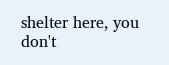shelter here, you don't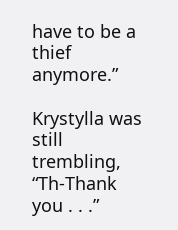have to be a thief anymore.”

Krystylla was still trembling, “Th-Thank you . . .”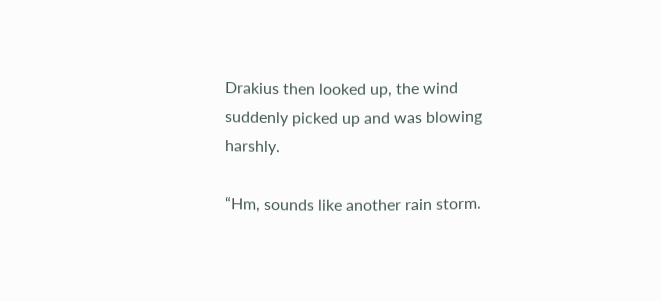Drakius then looked up, the wind suddenly picked up and was blowing harshly.

“Hm, sounds like another rain storm.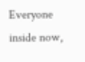Everyone inside now,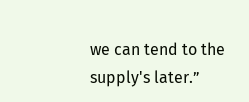we can tend to the supply's later.”